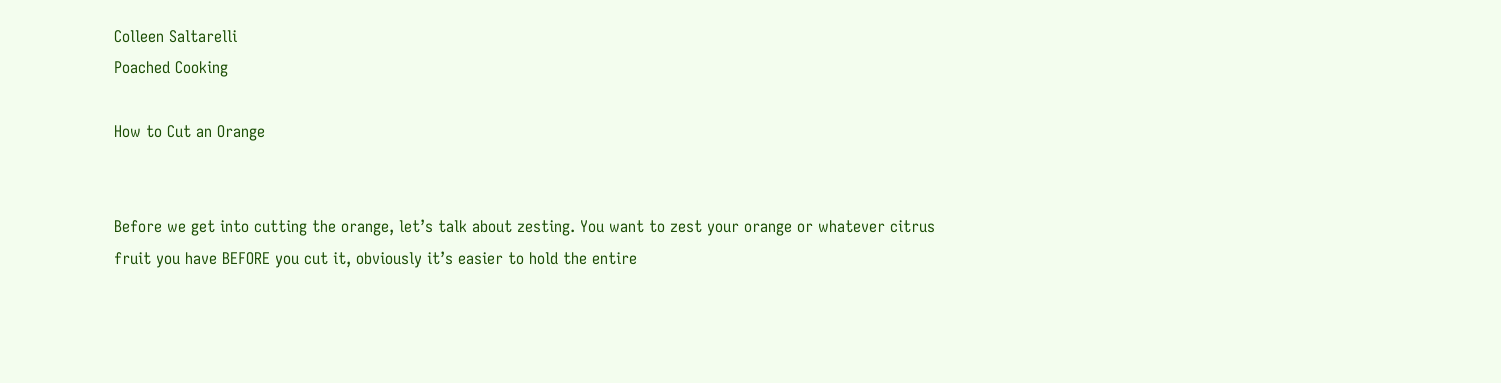Colleen Saltarelli
Poached Cooking

How to Cut an Orange


Before we get into cutting the orange, let’s talk about zesting. You want to zest your orange or whatever citrus fruit you have BEFORE you cut it, obviously it’s easier to hold the entire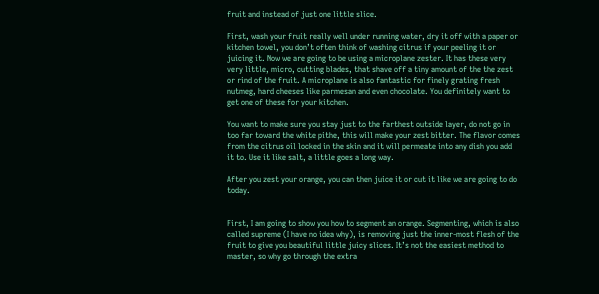fruit and instead of just one little slice.

First, wash your fruit really well under running water, dry it off with a paper or kitchen towel, you don’t often think of washing citrus if your peeling it or juicing it. Now we are going to be using a microplane zester. It has these very very little, micro, cutting blades, that shave off a tiny amount of the the zest or rind of the fruit. A microplane is also fantastic for finely grating fresh nutmeg, hard cheeses like parmesan and even chocolate. You definitely want to get one of these for your kitchen.

You want to make sure you stay just to the farthest outside layer, do not go in too far toward the white pithe, this will make your zest bitter. The flavor comes from the citrus oil locked in the skin and it will permeate into any dish you add it to. Use it like salt, a little goes a long way.

After you zest your orange, you can then juice it or cut it like we are going to do today.


First, I am going to show you how to segment an orange. Segmenting, which is also called supreme (I have no idea why), is removing just the inner-most flesh of the fruit to give you beautiful little juicy slices. It’s not the easiest method to master, so why go through the extra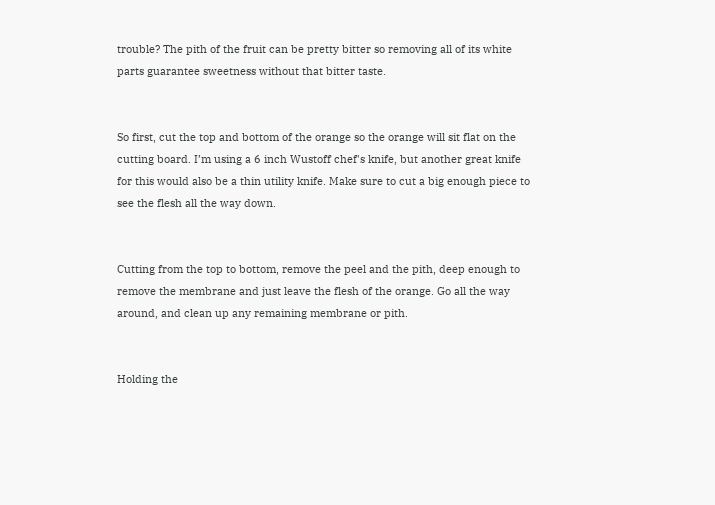trouble? The pith of the fruit can be pretty bitter so removing all of its white parts guarantee sweetness without that bitter taste.


So first, cut the top and bottom of the orange so the orange will sit flat on the cutting board. I’m using a 6 inch Wustoff chef's knife, but another great knife for this would also be a thin utility knife. Make sure to cut a big enough piece to see the flesh all the way down.


Cutting from the top to bottom, remove the peel and the pith, deep enough to remove the membrane and just leave the flesh of the orange. Go all the way around, and clean up any remaining membrane or pith.


Holding the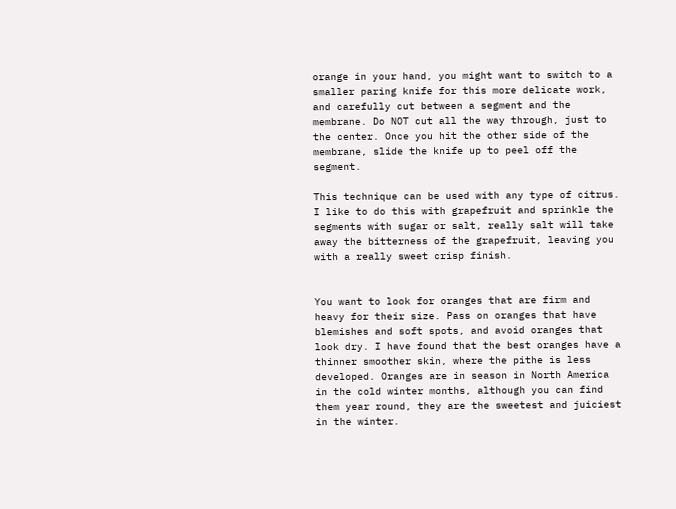orange in your hand, you might want to switch to a smaller paring knife for this more delicate work, and carefully cut between a segment and the membrane. Do NOT cut all the way through, just to the center. Once you hit the other side of the membrane, slide the knife up to peel off the segment.

This technique can be used with any type of citrus. I like to do this with grapefruit and sprinkle the segments with sugar or salt, really salt will take away the bitterness of the grapefruit, leaving you with a really sweet crisp finish.


You want to look for oranges that are firm and heavy for their size. Pass on oranges that have blemishes and soft spots, and avoid oranges that look dry. I have found that the best oranges have a thinner smoother skin, where the pithe is less developed. Oranges are in season in North America in the cold winter months, although you can find them year round, they are the sweetest and juiciest in the winter.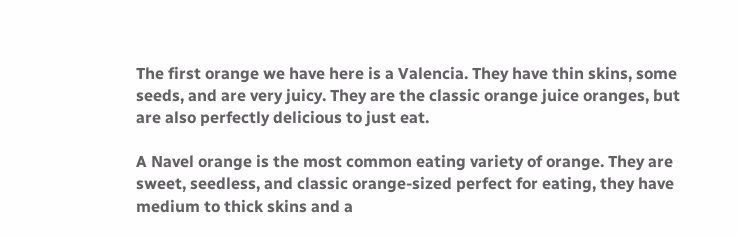The first orange we have here is a Valencia. They have thin skins, some seeds, and are very juicy. They are the classic orange juice oranges, but are also perfectly delicious to just eat.

A Navel orange is the most common eating variety of orange. They are sweet, seedless, and classic orange-sized perfect for eating, they have medium to thick skins and a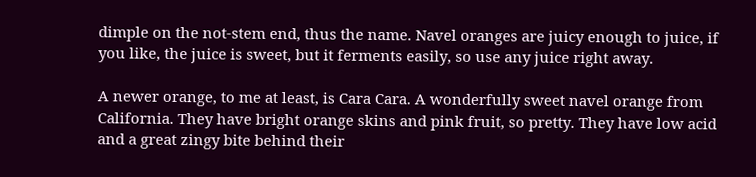dimple on the not-stem end, thus the name. Navel oranges are juicy enough to juice, if you like, the juice is sweet, but it ferments easily, so use any juice right away.

A newer orange, to me at least, is Cara Cara. A wonderfully sweet navel orange from California. They have bright orange skins and pink fruit, so pretty. They have low acid and a great zingy bite behind their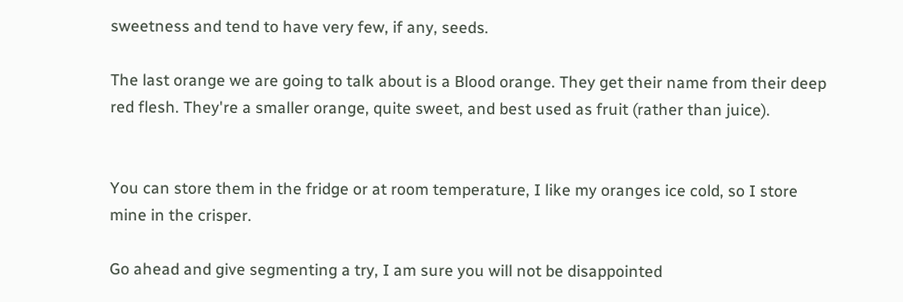sweetness and tend to have very few, if any, seeds.

The last orange we are going to talk about is a Blood orange. They get their name from their deep red flesh. They're a smaller orange, quite sweet, and best used as fruit (rather than juice).


You can store them in the fridge or at room temperature, I like my oranges ice cold, so I store mine in the crisper.

Go ahead and give segmenting a try, I am sure you will not be disappointed